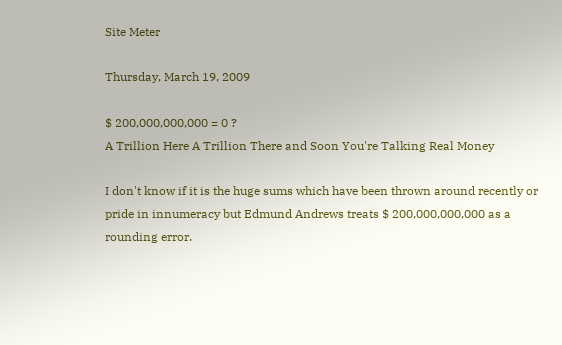Site Meter

Thursday, March 19, 2009

$ 200,000,000,000 = 0 ?
A Trillion Here A Trillion There and Soon You're Talking Real Money

I don't know if it is the huge sums which have been thrown around recently or pride in innumeracy but Edmund Andrews treats $ 200,000,000,000 as a rounding error.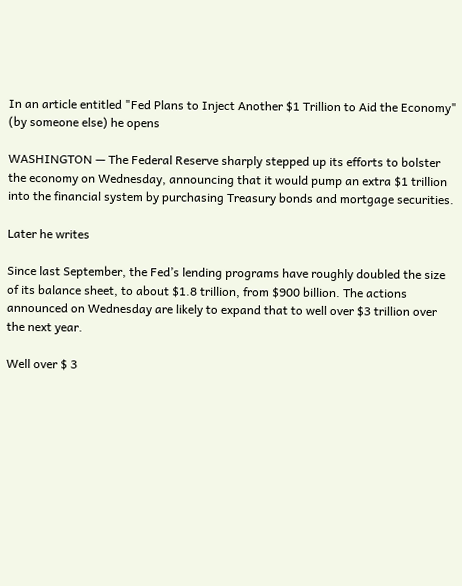In an article entitled "Fed Plans to Inject Another $1 Trillion to Aid the Economy"
(by someone else) he opens

WASHINGTON — The Federal Reserve sharply stepped up its efforts to bolster the economy on Wednesday, announcing that it would pump an extra $1 trillion into the financial system by purchasing Treasury bonds and mortgage securities.

Later he writes

Since last September, the Fed’s lending programs have roughly doubled the size of its balance sheet, to about $1.8 trillion, from $900 billion. The actions announced on Wednesday are likely to expand that to well over $3 trillion over the next year.

Well over $ 3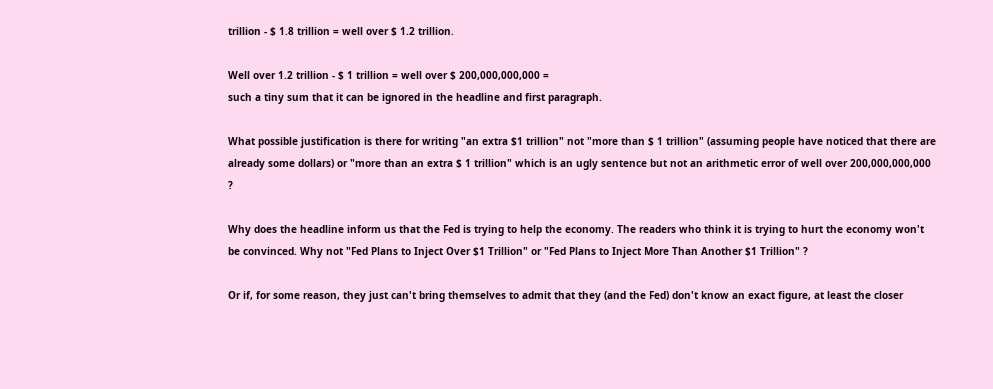trillion - $ 1.8 trillion = well over $ 1.2 trillion.

Well over 1.2 trillion - $ 1 trillion = well over $ 200,000,000,000 =
such a tiny sum that it can be ignored in the headline and first paragraph.

What possible justification is there for writing "an extra $1 trillion" not "more than $ 1 trillion" (assuming people have noticed that there are already some dollars) or "more than an extra $ 1 trillion" which is an ugly sentence but not an arithmetic error of well over 200,000,000,000 ?

Why does the headline inform us that the Fed is trying to help the economy. The readers who think it is trying to hurt the economy won't be convinced. Why not "Fed Plans to Inject Over $1 Trillion" or "Fed Plans to Inject More Than Another $1 Trillion" ?

Or if, for some reason, they just can't bring themselves to admit that they (and the Fed) don't know an exact figure, at least the closer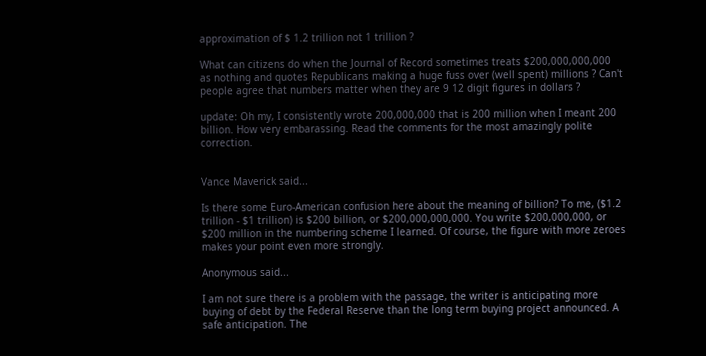approximation of $ 1.2 trillion not 1 trillion ?

What can citizens do when the Journal of Record sometimes treats $200,000,000,000 as nothing and quotes Republicans making a huge fuss over (well spent) millions ? Can't people agree that numbers matter when they are 9 12 digit figures in dollars ?

update: Oh my, I consistently wrote 200,000,000 that is 200 million when I meant 200 billion. How very embarassing. Read the comments for the most amazingly polite correction.


Vance Maverick said...

Is there some Euro-American confusion here about the meaning of billion? To me, ($1.2 trillion - $1 trillion) is $200 billion, or $200,000,000,000. You write $200,000,000, or $200 million in the numbering scheme I learned. Of course, the figure with more zeroes makes your point even more strongly.

Anonymous said...

I am not sure there is a problem with the passage, the writer is anticipating more buying of debt by the Federal Reserve than the long term buying project announced. A safe anticipation. The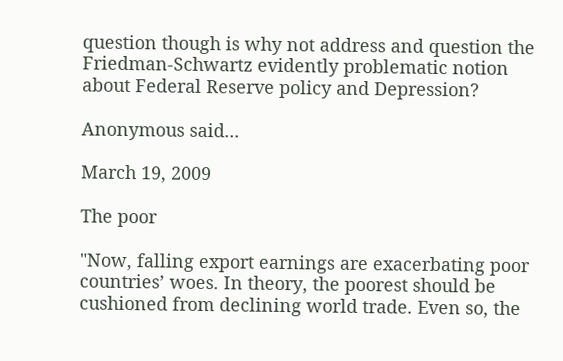question though is why not address and question the Friedman-Schwartz evidently problematic notion about Federal Reserve policy and Depression?

Anonymous said...

March 19, 2009

The poor

"Now, falling export earnings are exacerbating poor countries’ woes. In theory, the poorest should be cushioned from declining world trade. Even so, the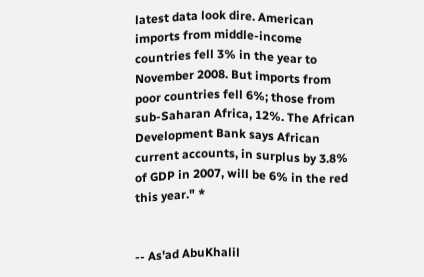latest data look dire. American imports from middle-income countries fell 3% in the year to November 2008. But imports from poor countries fell 6%; those from sub-Saharan Africa, 12%. The African Development Bank says African current accounts, in surplus by 3.8% of GDP in 2007, will be 6% in the red this year." *


-- As'ad AbuKhalil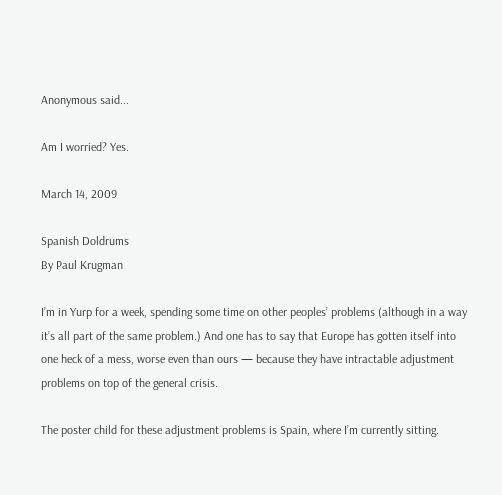Anonymous said...

Am I worried? Yes.

March 14, 2009

Spanish Doldrums
By Paul Krugman

I’m in Yurp for a week, spending some time on other peoples’ problems (although in a way it’s all part of the same problem.) And one has to say that Europe has gotten itself into one heck of a mess, worse even than ours — because they have intractable adjustment problems on top of the general crisis.

The poster child for these adjustment problems is Spain, where I’m currently sitting.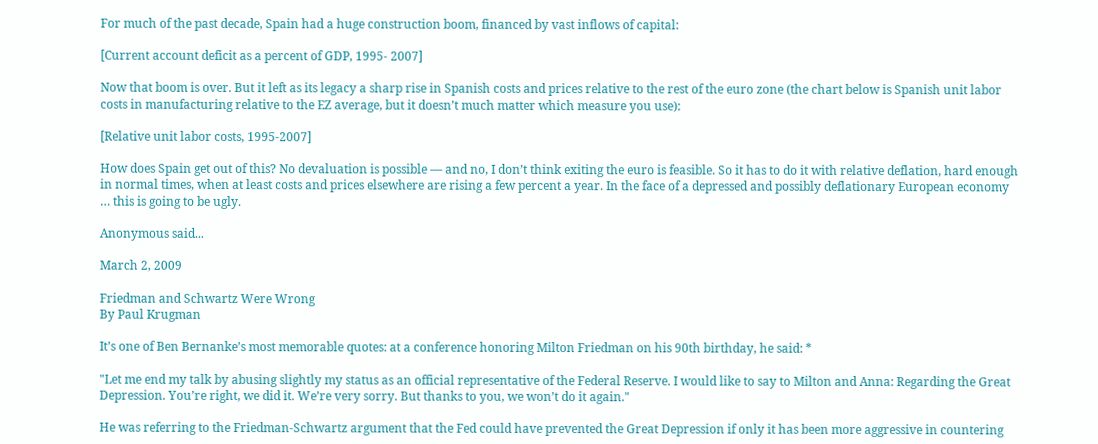For much of the past decade, Spain had a huge construction boom, financed by vast inflows of capital:

[Current account deficit as a percent of GDP, 1995- 2007]

Now that boom is over. But it left as its legacy a sharp rise in Spanish costs and prices relative to the rest of the euro zone (the chart below is Spanish unit labor costs in manufacturing relative to the EZ average, but it doesn’t much matter which measure you use):

[Relative unit labor costs, 1995-2007]

How does Spain get out of this? No devaluation is possible — and no, I don’t think exiting the euro is feasible. So it has to do it with relative deflation, hard enough in normal times, when at least costs and prices elsewhere are rising a few percent a year. In the face of a depressed and possibly deflationary European economy … this is going to be ugly.

Anonymous said...

March 2, 2009

Friedman and Schwartz Were Wrong
By Paul Krugman

It’s one of Ben Bernanke’s most memorable quotes: at a conference honoring Milton Friedman on his 90th birthday, he said: *

"Let me end my talk by abusing slightly my status as an official representative of the Federal Reserve. I would like to say to Milton and Anna: Regarding the Great Depression. You’re right, we did it. We’re very sorry. But thanks to you, we won’t do it again."

He was referring to the Friedman-Schwartz argument that the Fed could have prevented the Great Depression if only it has been more aggressive in countering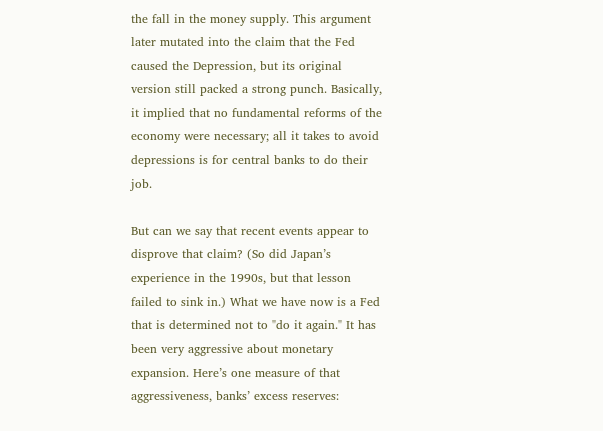the fall in the money supply. This argument later mutated into the claim that the Fed caused the Depression, but its original version still packed a strong punch. Basically, it implied that no fundamental reforms of the economy were necessary; all it takes to avoid depressions is for central banks to do their job.

But can we say that recent events appear to disprove that claim? (So did Japan’s experience in the 1990s, but that lesson failed to sink in.) What we have now is a Fed that is determined not to "do it again." It has been very aggressive about monetary expansion. Here’s one measure of that aggressiveness, banks’ excess reserves: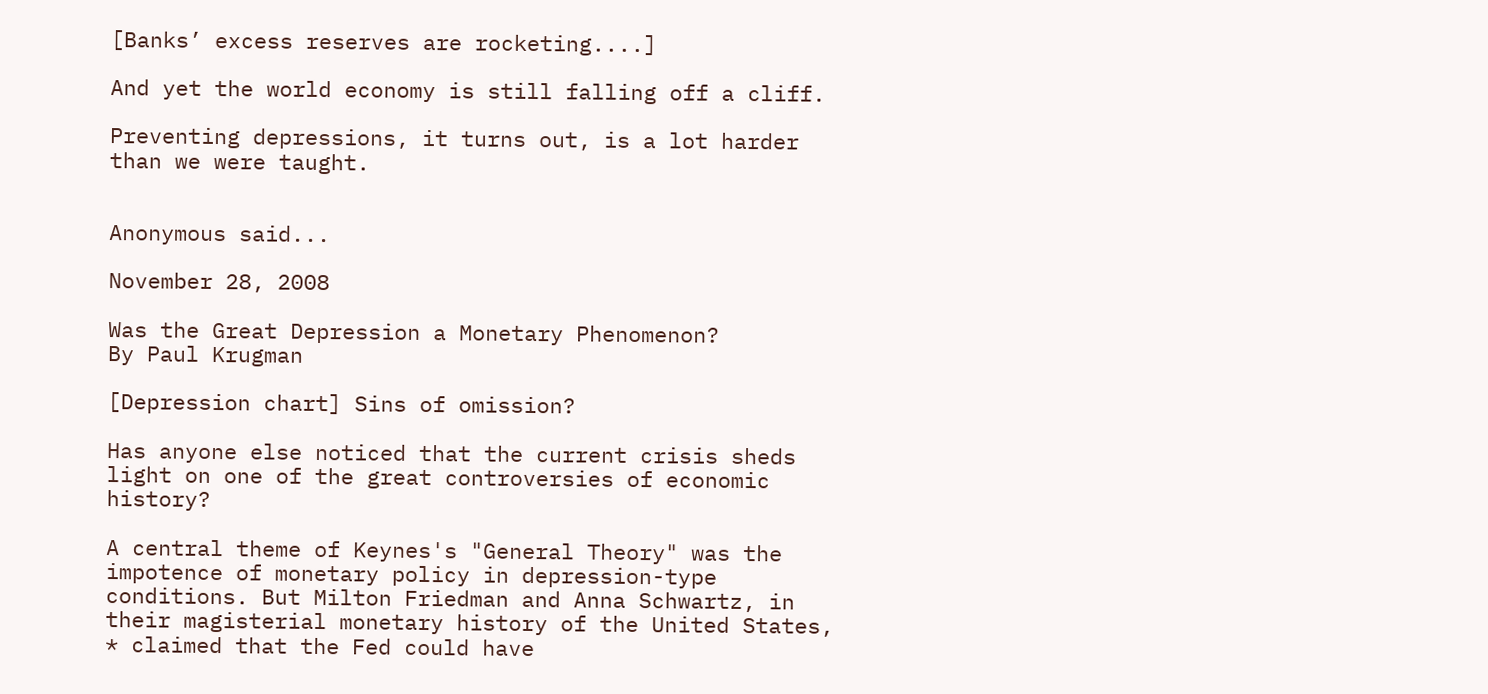[Banks’ excess reserves are rocketing....]

And yet the world economy is still falling off a cliff.

Preventing depressions, it turns out, is a lot harder than we were taught.


Anonymous said...

November 28, 2008

Was the Great Depression a Monetary Phenomenon?
By Paul Krugman

[Depression chart] Sins of omission?

Has anyone else noticed that the current crisis sheds light on one of the great controversies of economic history?

A central theme of Keynes's "General Theory" was the impotence of monetary policy in depression-type conditions. But Milton Friedman and Anna Schwartz, in their magisterial monetary history of the United States, * claimed that the Fed could have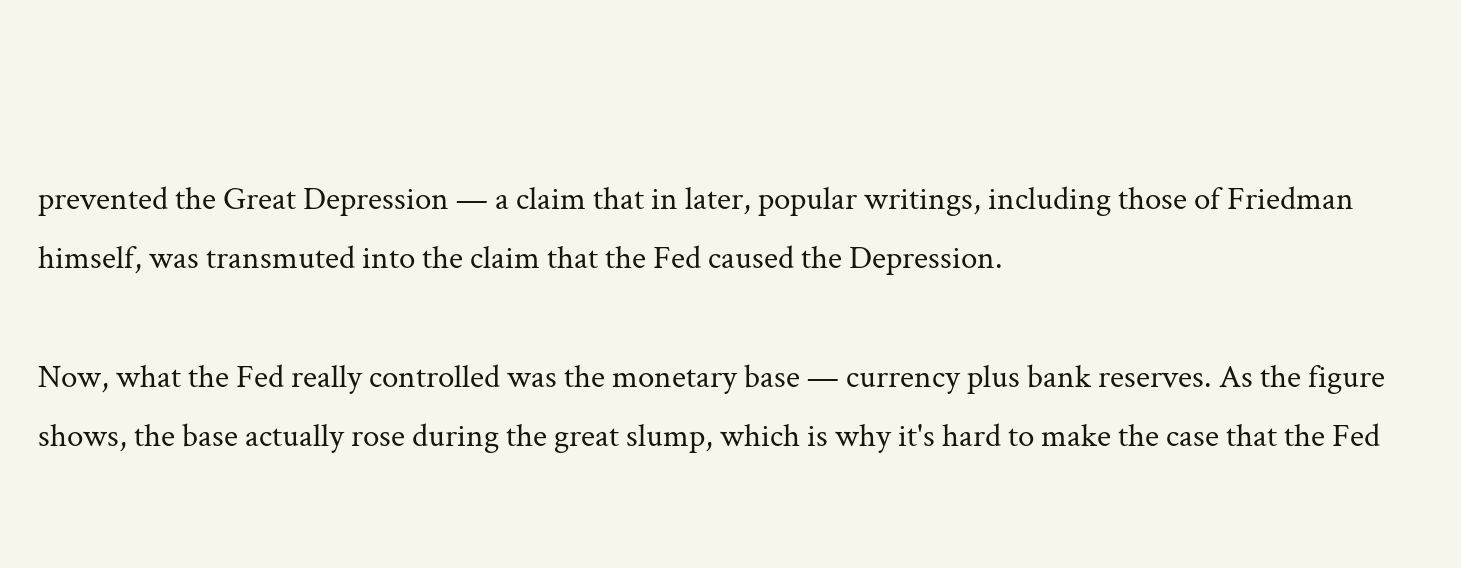prevented the Great Depression — a claim that in later, popular writings, including those of Friedman himself, was transmuted into the claim that the Fed caused the Depression.

Now, what the Fed really controlled was the monetary base — currency plus bank reserves. As the figure shows, the base actually rose during the great slump, which is why it's hard to make the case that the Fed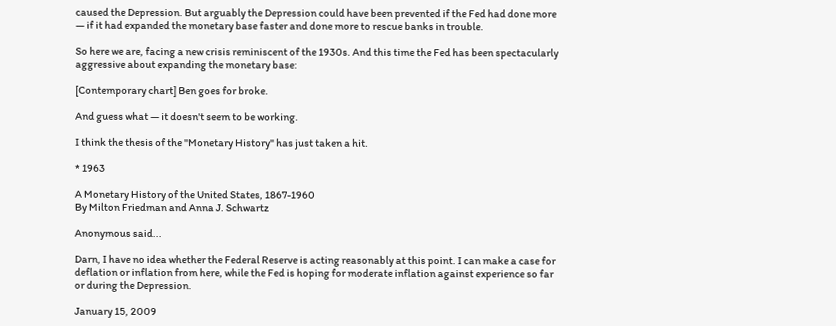caused the Depression. But arguably the Depression could have been prevented if the Fed had done more — if it had expanded the monetary base faster and done more to rescue banks in trouble.

So here we are, facing a new crisis reminiscent of the 1930s. And this time the Fed has been spectacularly aggressive about expanding the monetary base:

[Contemporary chart] Ben goes for broke.

And guess what — it doesn't seem to be working.

I think the thesis of the "Monetary History" has just taken a hit.

* 1963

A Monetary History of the United States, 1867-1960
By Milton Friedman and Anna J. Schwartz

Anonymous said...

Darn, I have no idea whether the Federal Reserve is acting reasonably at this point. I can make a case for deflation or inflation from here, while the Fed is hoping for moderate inflation against experience so far or during the Depression.

January 15, 2009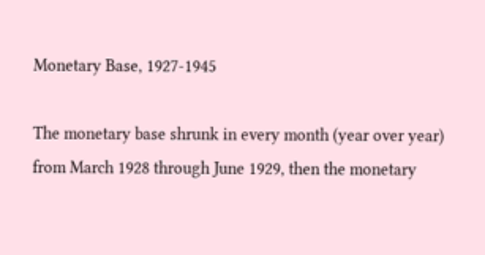Monetary Base, 1927-1945

The monetary base shrunk in every month (year over year) from March 1928 through June 1929, then the monetary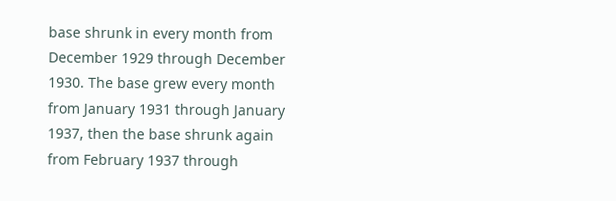base shrunk in every month from December 1929 through December 1930. The base grew every month from January 1931 through January 1937, then the base shrunk again from February 1937 through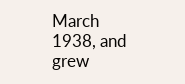March 1938, and grew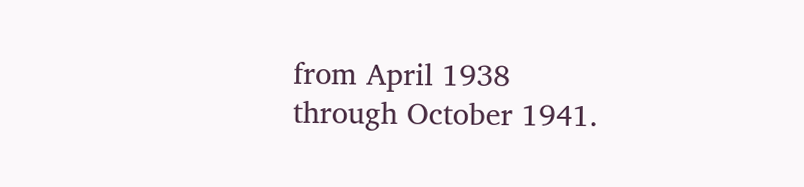from April 1938 through October 1941.